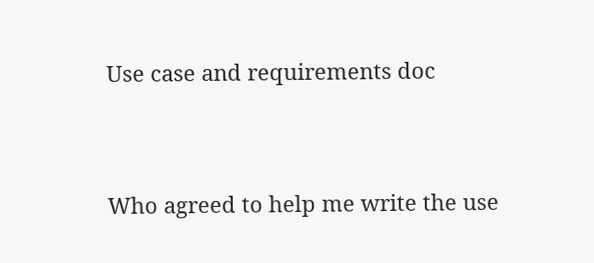Use case and requirements doc


Who agreed to help me write the use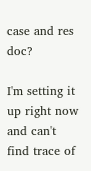case and res doc?

I'm setting it up right now and can't find trace of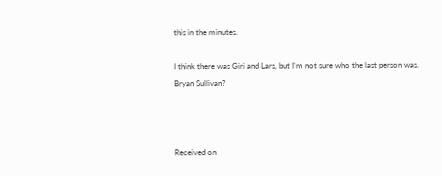this in the minutes.

I think there was Giri and Lars, but I'm not sure who the last person was.
Bryan Sullivan?



Received on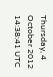Thursday, 4 October 2012 14:38:41 UTC